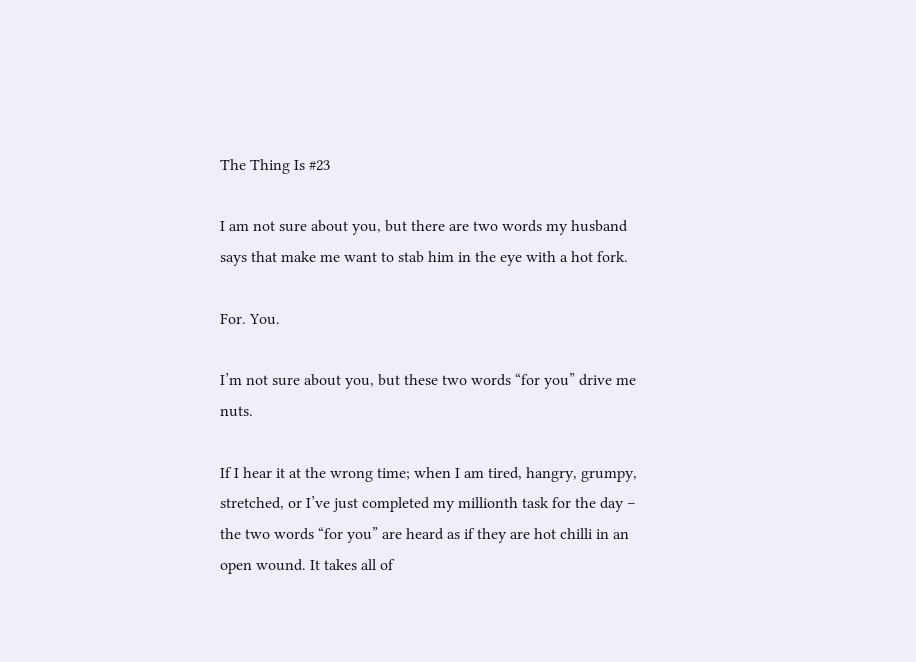The Thing Is #23

I am not sure about you, but there are two words my husband says that make me want to stab him in the eye with a hot fork.

For. You.

I’m not sure about you, but these two words “for you” drive me nuts.

If I hear it at the wrong time; when I am tired, hangry, grumpy, stretched, or I’ve just completed my millionth task for the day – the two words “for you” are heard as if they are hot chilli in an open wound. It takes all of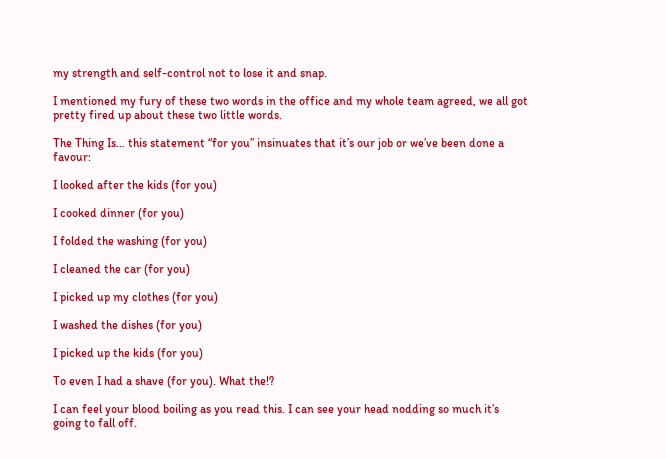my strength and self-control not to lose it and snap.

I mentioned my fury of these two words in the office and my whole team agreed, we all got pretty fired up about these two little words.

The Thing Is… this statement “for you” insinuates that it’s our job or we’ve been done a favour:

I looked after the kids (for you)

I cooked dinner (for you)

I folded the washing (for you)

I cleaned the car (for you)

I picked up my clothes (for you)

I washed the dishes (for you)

I picked up the kids (for you)

To even I had a shave (for you). What the!?

I can feel your blood boiling as you read this. I can see your head nodding so much it’s going to fall off.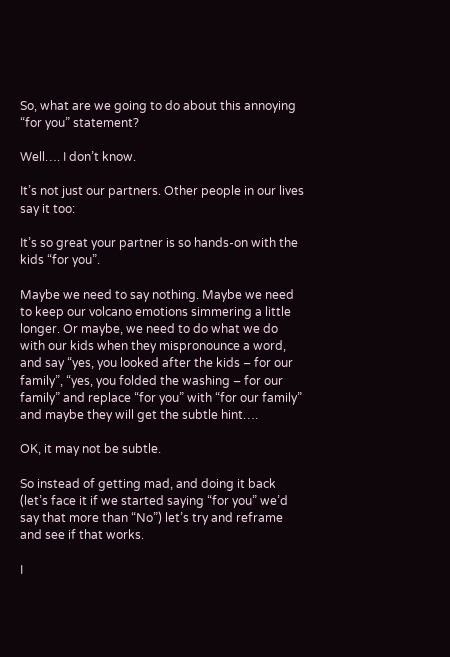So, what are we going to do about this annoying “for you” statement?

Well…. I don’t know.

It’s not just our partners. Other people in our lives say it too:

It’s so great your partner is so hands-on with the kids “for you”.

Maybe we need to say nothing. Maybe we need to keep our volcano emotions simmering a little longer. Or maybe, we need to do what we do with our kids when they mispronounce a word, and say “yes, you looked after the kids – for our family”, “yes, you folded the washing – for our family” and replace “for you” with “for our family” and maybe they will get the subtle hint….

OK, it may not be subtle.

So instead of getting mad, and doing it back (let’s face it if we started saying “for you” we’d say that more than “No”) let’s try and reframe and see if that works.

I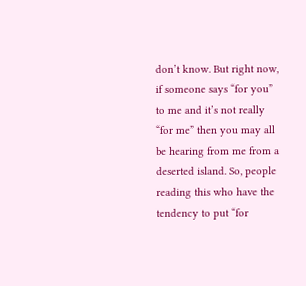don’t know. But right now, if someone says “for you” to me and it’s not really “for me” then you may all be hearing from me from a deserted island. So, people reading this who have the tendency to put “for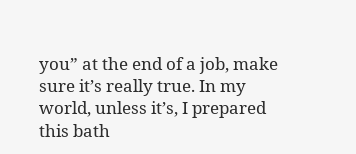you” at the end of a job, make sure it’s really true. In my world, unless it’s, I prepared this bath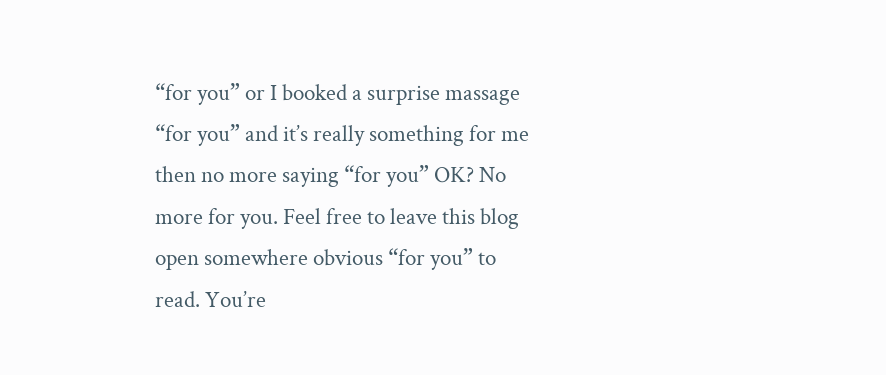“for you” or I booked a surprise massage “for you” and it’s really something for me then no more saying “for you” OK? No more for you. Feel free to leave this blog open somewhere obvious “for you” to read. You’re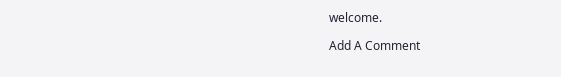welcome.

Add A Comment